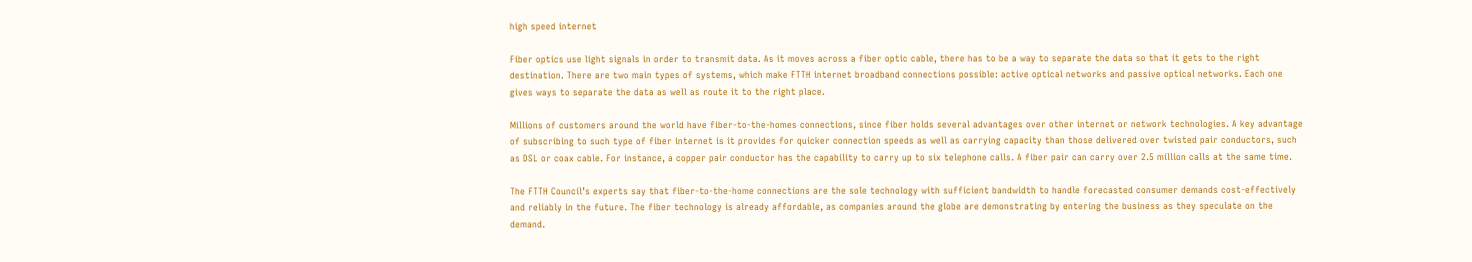high speed internet

Fiber optics use light signals in order to transmit data. As it moves across a fiber optic cable, there has to be a way to separate the data so that it gets to the right destination. There are two main types of systems, which make FTTH internet broadband connections possible: active optical networks and passive optical networks. Each one gives ways to separate the data as well as route it to the right place.

Millions of customers around the world have fiber-to-the-homes connections, since fiber holds several advantages over other internet or network technologies. A key advantage of subscribing to such type of fiber internet is it provides for quicker connection speeds as well as carrying capacity than those delivered over twisted pair conductors, such as DSL or coax cable. For instance, a copper pair conductor has the capability to carry up to six telephone calls. A fiber pair can carry over 2.5 million calls at the same time.

The FTTH Council’s experts say that fiber-to-the-home connections are the sole technology with sufficient bandwidth to handle forecasted consumer demands cost-effectively and reliably in the future. The fiber technology is already affordable, as companies around the globe are demonstrating by entering the business as they speculate on the demand.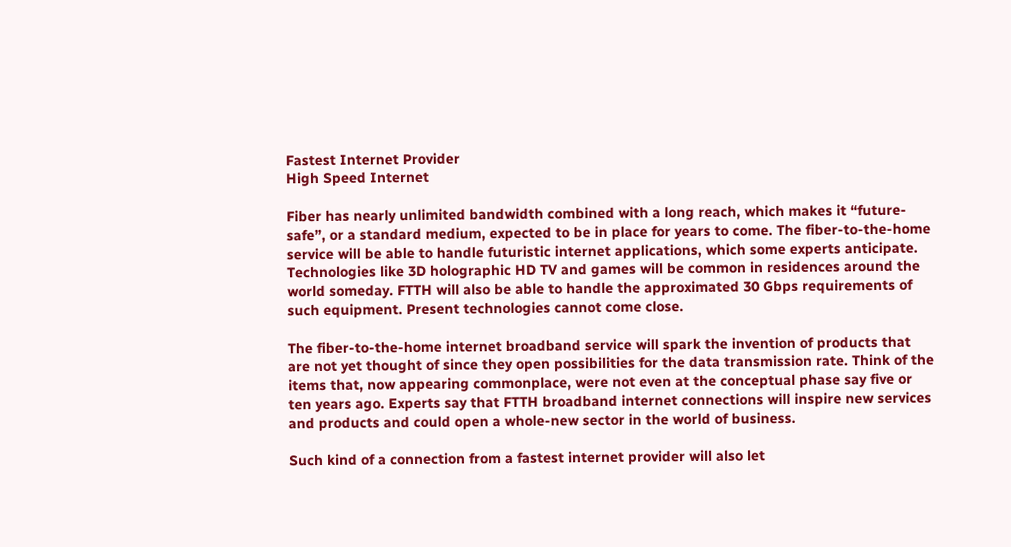Fastest Internet Provider
High Speed Internet

Fiber has nearly unlimited bandwidth combined with a long reach, which makes it “future-safe”, or a standard medium, expected to be in place for years to come. The fiber-to-the-home service will be able to handle futuristic internet applications, which some experts anticipate. Technologies like 3D holographic HD TV and games will be common in residences around the world someday. FTTH will also be able to handle the approximated 30 Gbps requirements of such equipment. Present technologies cannot come close.

The fiber-to-the-home internet broadband service will spark the invention of products that are not yet thought of since they open possibilities for the data transmission rate. Think of the items that, now appearing commonplace, were not even at the conceptual phase say five or ten years ago. Experts say that FTTH broadband internet connections will inspire new services and products and could open a whole-new sector in the world of business.

Such kind of a connection from a fastest internet provider will also let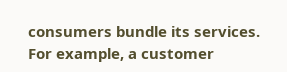consumers bundle its services. For example, a customer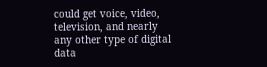could get voice, video, television, and nearly any other type of digital data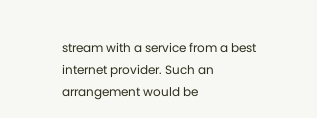stream with a service from a best internet provider. Such an arrangement would be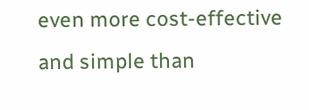even more cost-effective and simple than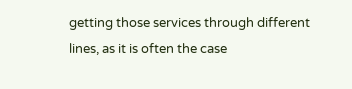getting those services through different lines, as it is often the case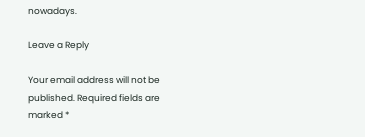nowadays.

Leave a Reply

Your email address will not be published. Required fields are marked *